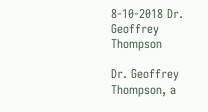8-10-2018 Dr. Geoffrey Thompson

Dr. Geoffrey Thompson, a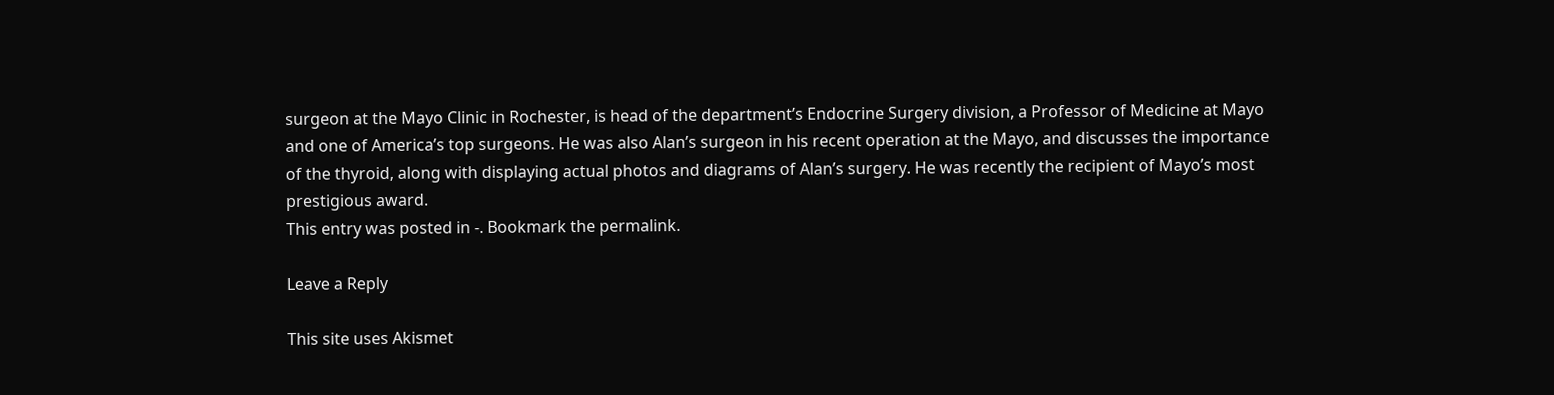surgeon at the Mayo Clinic in Rochester, is head of the department’s Endocrine Surgery division, a Professor of Medicine at Mayo and one of America’s top surgeons. He was also Alan’s surgeon in his recent operation at the Mayo, and discusses the importance of the thyroid, along with displaying actual photos and diagrams of Alan’s surgery. He was recently the recipient of Mayo’s most prestigious award.
This entry was posted in -. Bookmark the permalink.

Leave a Reply

This site uses Akismet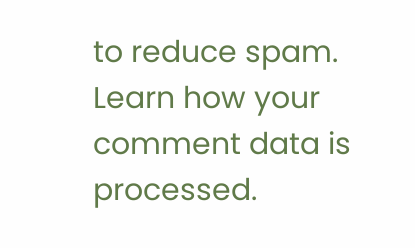to reduce spam. Learn how your comment data is processed.